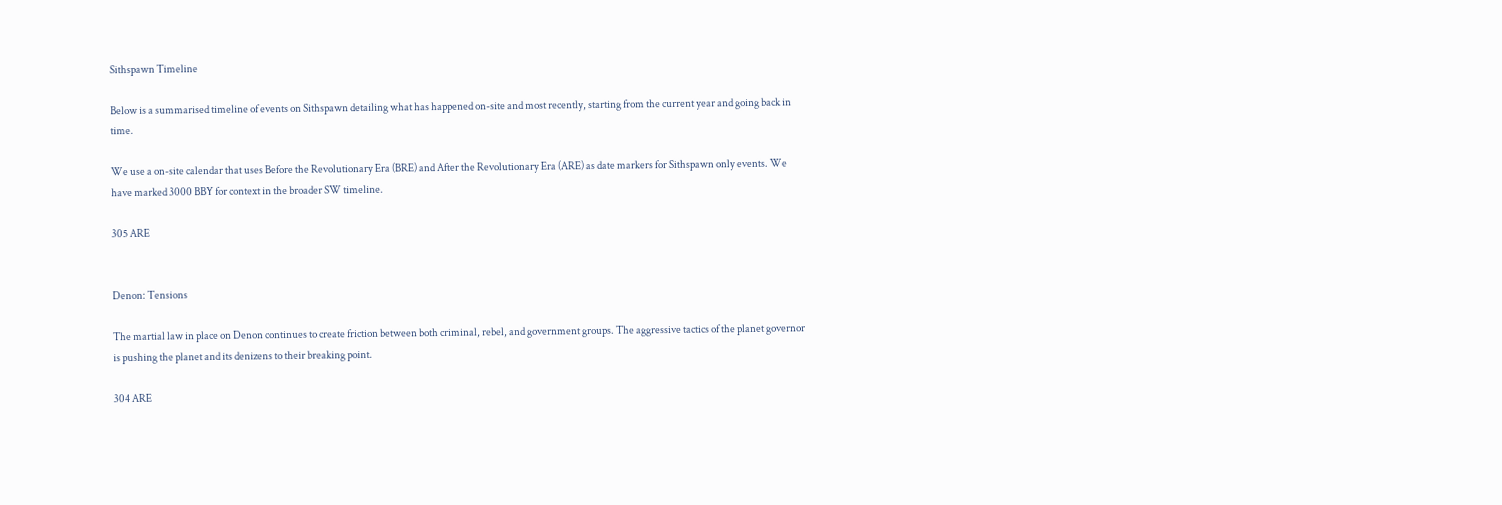Sithspawn Timeline

Below is a summarised timeline of events on Sithspawn detailing what has happened on-site and most recently, starting from the current year and going back in time.

We use a on-site calendar that uses Before the Revolutionary Era (BRE) and After the Revolutionary Era (ARE) as date markers for Sithspawn only events. We have marked 3000 BBY for context in the broader SW timeline.

305 ARE


Denon: Tensions

The martial law in place on Denon continues to create friction between both criminal, rebel, and government groups. The aggressive tactics of the planet governor is pushing the planet and its denizens to their breaking point.

304 ARE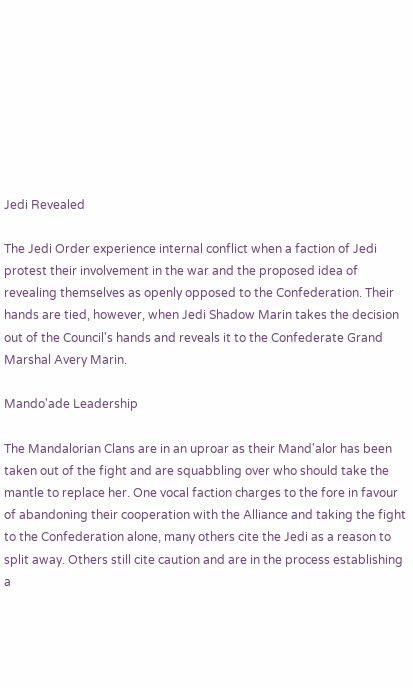Jedi Revealed

The Jedi Order experience internal conflict when a faction of Jedi protest their involvement in the war and the proposed idea of revealing themselves as openly opposed to the Confederation. Their hands are tied, however, when Jedi Shadow Marin takes the decision out of the Council's hands and reveals it to the Confederate Grand Marshal Avery Marin.

Mando'ade Leadership

The Mandalorian Clans are in an uproar as their Mand'alor has been taken out of the fight and are squabbling over who should take the mantle to replace her. One vocal faction charges to the fore in favour of abandoning their cooperation with the Alliance and taking the fight to the Confederation alone, many others cite the Jedi as a reason to split away. Others still cite caution and are in the process establishing a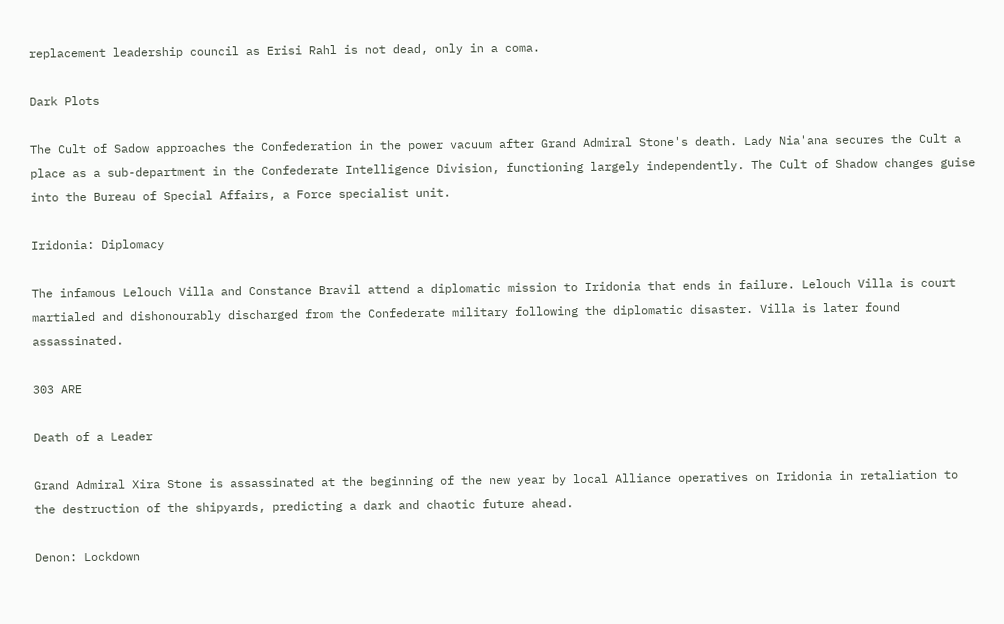replacement leadership council as Erisi Rahl is not dead, only in a coma.

Dark Plots

The Cult of Sadow approaches the Confederation in the power vacuum after Grand Admiral Stone's death. Lady Nia'ana secures the Cult a place as a sub-department in the Confederate Intelligence Division, functioning largely independently. The Cult of Shadow changes guise into the Bureau of Special Affairs, a Force specialist unit.

Iridonia: Diplomacy

The infamous Lelouch Villa and Constance Bravil attend a diplomatic mission to Iridonia that ends in failure. Lelouch Villa is court martialed and dishonourably discharged from the Confederate military following the diplomatic disaster. Villa is later found assassinated.

303 ARE

Death of a Leader

Grand Admiral Xira Stone is assassinated at the beginning of the new year by local Alliance operatives on Iridonia in retaliation to the destruction of the shipyards, predicting a dark and chaotic future ahead.

Denon: Lockdown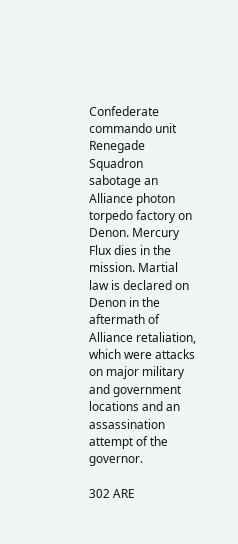Confederate commando unit Renegade Squadron sabotage an Alliance photon torpedo factory on Denon. Mercury Flux dies in the mission. Martial law is declared on Denon in the aftermath of Alliance retaliation, which were attacks on major military and government locations and an assassination attempt of the governor.

302 ARE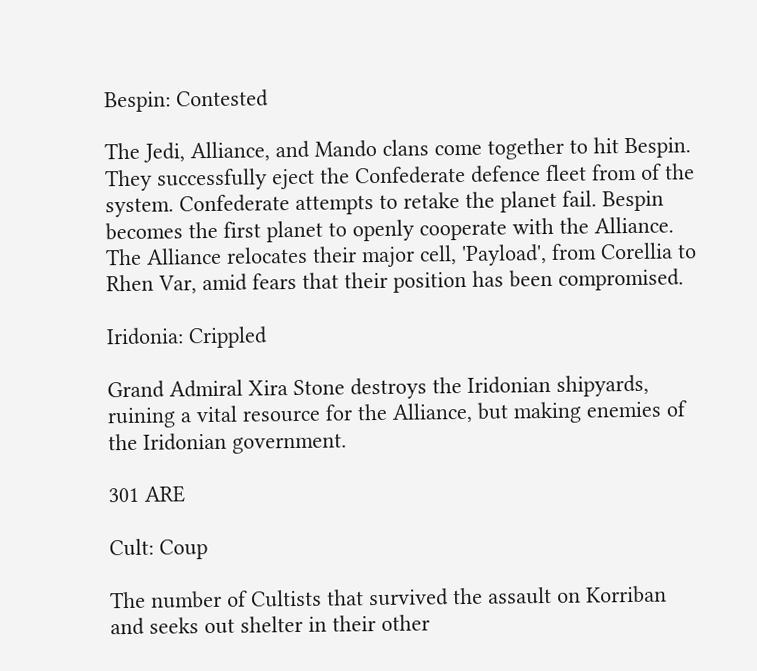Bespin: Contested

The Jedi, Alliance, and Mando clans come together to hit Bespin. They successfully eject the Confederate defence fleet from of the system. Confederate attempts to retake the planet fail. Bespin becomes the first planet to openly cooperate with the Alliance. The Alliance relocates their major cell, 'Payload', from Corellia to Rhen Var, amid fears that their position has been compromised.

Iridonia: Crippled

Grand Admiral Xira Stone destroys the Iridonian shipyards, ruining a vital resource for the Alliance, but making enemies of the Iridonian government.

301 ARE

Cult: Coup

The number of Cultists that survived the assault on Korriban and seeks out shelter in their other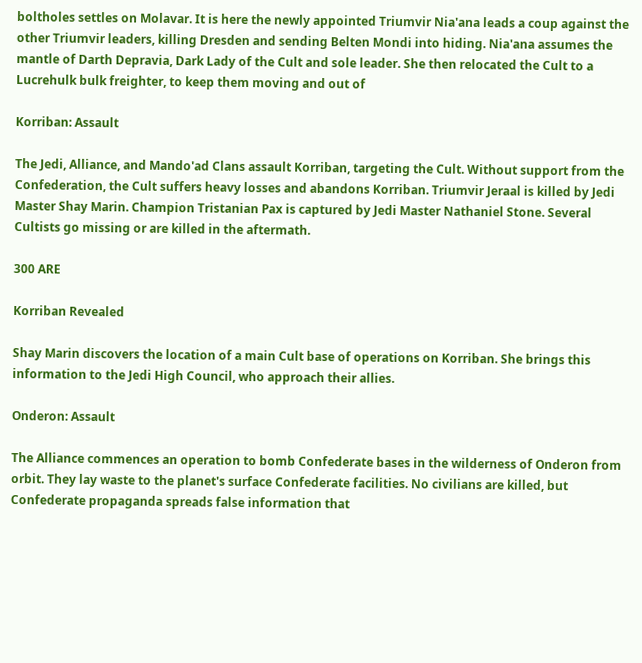boltholes settles on Molavar. It is here the newly appointed Triumvir Nia'ana leads a coup against the other Triumvir leaders, killing Dresden and sending Belten Mondi into hiding. Nia'ana assumes the mantle of Darth Depravia, Dark Lady of the Cult and sole leader. She then relocated the Cult to a Lucrehulk bulk freighter, to keep them moving and out of

Korriban: Assault

The Jedi, Alliance, and Mando'ad Clans assault Korriban, targeting the Cult. Without support from the Confederation, the Cult suffers heavy losses and abandons Korriban. Triumvir Jeraal is killed by Jedi Master Shay Marin. Champion Tristanian Pax is captured by Jedi Master Nathaniel Stone. Several Cultists go missing or are killed in the aftermath.

300 ARE

Korriban Revealed

Shay Marin discovers the location of a main Cult base of operations on Korriban. She brings this information to the Jedi High Council, who approach their allies.

Onderon: Assault

The Alliance commences an operation to bomb Confederate bases in the wilderness of Onderon from orbit. They lay waste to the planet's surface Confederate facilities. No civilians are killed, but Confederate propaganda spreads false information that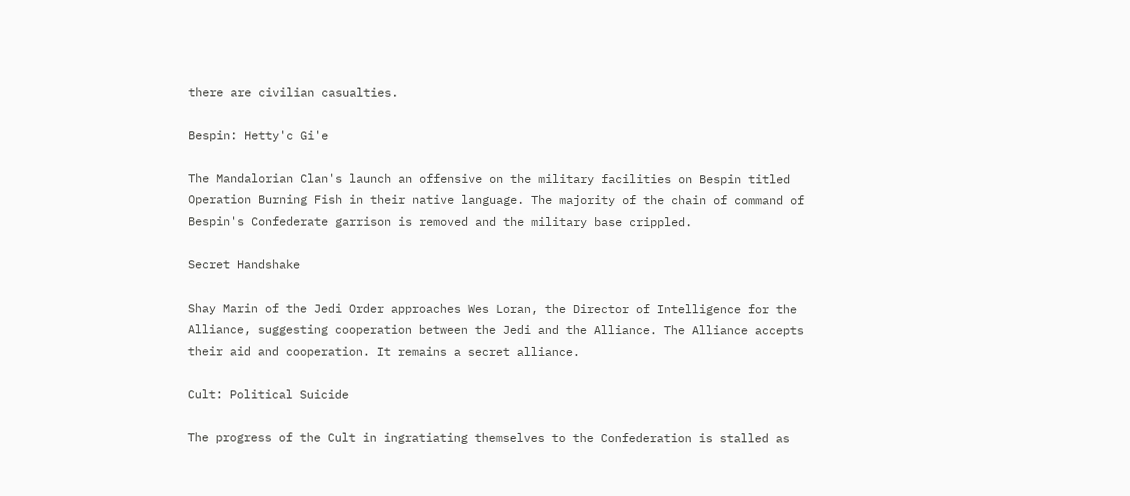there are civilian casualties.

Bespin: Hetty'c Gi'e

The Mandalorian Clan's launch an offensive on the military facilities on Bespin titled Operation Burning Fish in their native language. The majority of the chain of command of Bespin's Confederate garrison is removed and the military base crippled.

Secret Handshake

Shay Marin of the Jedi Order approaches Wes Loran, the Director of Intelligence for the Alliance, suggesting cooperation between the Jedi and the Alliance. The Alliance accepts their aid and cooperation. It remains a secret alliance.

Cult: Political Suicide

The progress of the Cult in ingratiating themselves to the Confederation is stalled as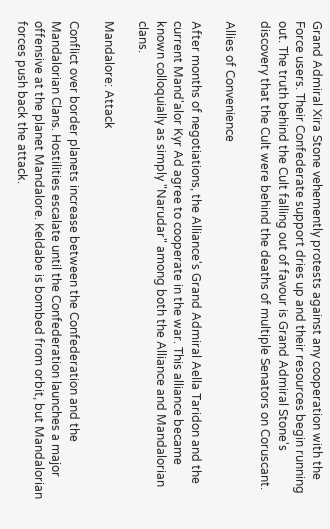Grand Admiral Xira Stone vehemently protests against any cooperation with the Force users. Their Confederate support dries up and their resources begin running out. The truth behind the Cult falling out of favour is Grand Admiral Stone's discovery that the Cult were behind the deaths of multiple Senators on Coruscant.

Allies of Convenience

After months of negotiations, the Alliance's Grand Admiral Aella Taridon and the current Mand'alor Kyr Ad agree to cooperate in the war. This alliance became known colloquially as simply "Narudar" among both the Alliance and Mandalorian clans.

Mandalore: Attack

Conflict over border planets increase between the Confederation and the Mandalorian Clans. Hostilities escalate until the Confederation launches a major offensive at the planet Mandalore. Keldabe is bombed from orbit, but Mandalorian forces push back the attack.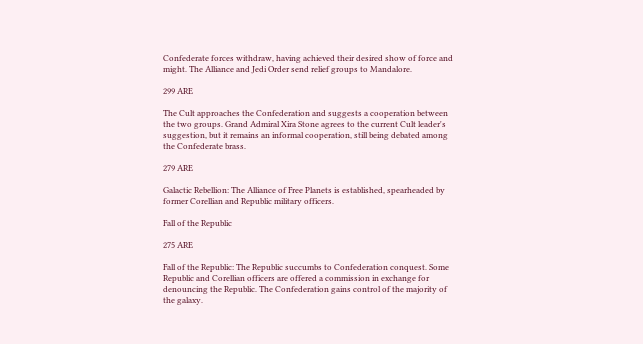Confederate forces withdraw, having achieved their desired show of force and might. The Alliance and Jedi Order send relief groups to Mandalore.

299 ARE

The Cult approaches the Confederation and suggests a cooperation between the two groups. Grand Admiral Xira Stone agrees to the current Cult leader's suggestion, but it remains an informal cooperation, still being debated among the Confederate brass.

279 ARE

Galactic Rebellion: The Alliance of Free Planets is established, spearheaded by former Corellian and Republic military officers.

Fall of the Republic

275 ARE

Fall of the Republic: The Republic succumbs to Confederation conquest. Some Republic and Corellian officers are offered a commission in exchange for denouncing the Republic. The Confederation gains control of the majority of the galaxy.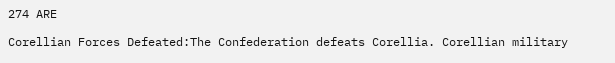274 ARE

Corellian Forces Defeated:The Confederation defeats Corellia. Corellian military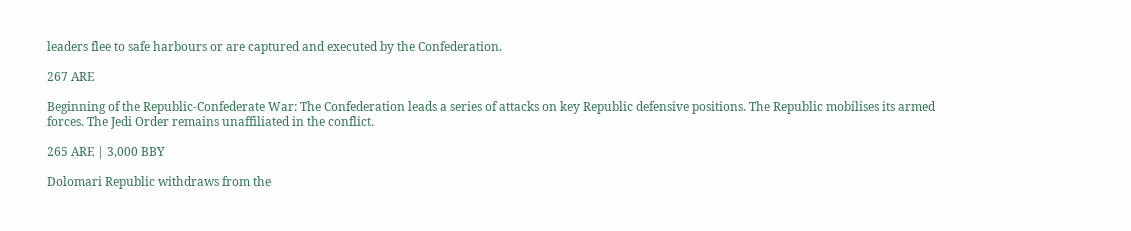leaders flee to safe harbours or are captured and executed by the Confederation.

267 ARE

Beginning of the Republic-Confederate War: The Confederation leads a series of attacks on key Republic defensive positions. The Republic mobilises its armed forces. The Jedi Order remains unaffiliated in the conflict.

265 ARE | 3,000 BBY

Dolomari Republic withdraws from the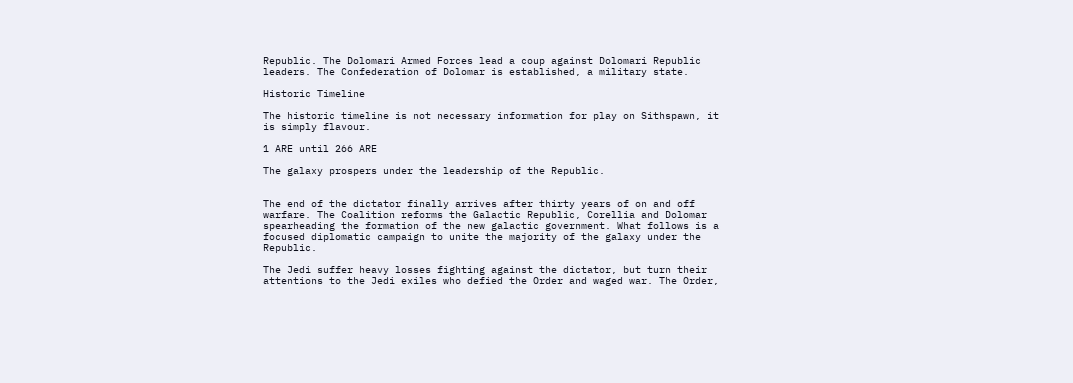Republic. The Dolomari Armed Forces lead a coup against Dolomari Republic leaders. The Confederation of Dolomar is established, a military state.

Historic Timeline

The historic timeline is not necessary information for play on Sithspawn, it is simply flavour.

1 ARE until 266 ARE

The galaxy prospers under the leadership of the Republic.


The end of the dictator finally arrives after thirty years of on and off warfare. The Coalition reforms the Galactic Republic, Corellia and Dolomar spearheading the formation of the new galactic government. What follows is a focused diplomatic campaign to unite the majority of the galaxy under the Republic.

The Jedi suffer heavy losses fighting against the dictator, but turn their attentions to the Jedi exiles who defied the Order and waged war. The Order,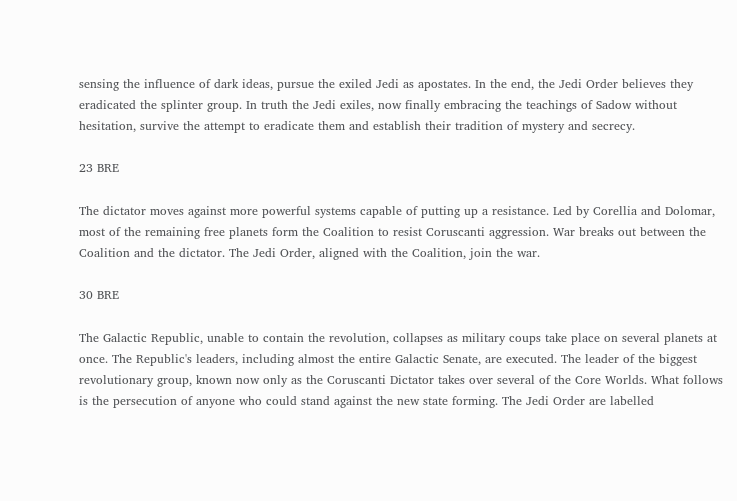sensing the influence of dark ideas, pursue the exiled Jedi as apostates. In the end, the Jedi Order believes they eradicated the splinter group. In truth the Jedi exiles, now finally embracing the teachings of Sadow without hesitation, survive the attempt to eradicate them and establish their tradition of mystery and secrecy.

23 BRE

The dictator moves against more powerful systems capable of putting up a resistance. Led by Corellia and Dolomar, most of the remaining free planets form the Coalition to resist Coruscanti aggression. War breaks out between the Coalition and the dictator. The Jedi Order, aligned with the Coalition, join the war.

30 BRE

The Galactic Republic, unable to contain the revolution, collapses as military coups take place on several planets at once. The Republic's leaders, including almost the entire Galactic Senate, are executed. The leader of the biggest revolutionary group, known now only as the Coruscanti Dictator takes over several of the Core Worlds. What follows is the persecution of anyone who could stand against the new state forming. The Jedi Order are labelled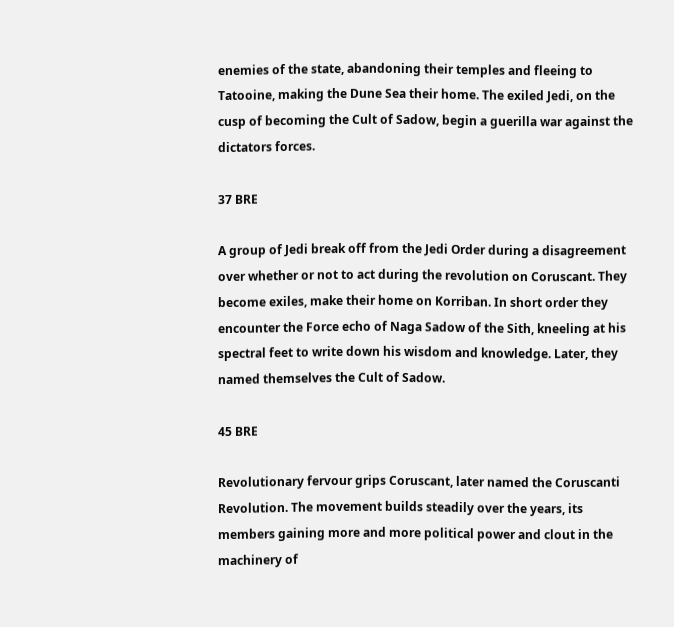enemies of the state, abandoning their temples and fleeing to Tatooine, making the Dune Sea their home. The exiled Jedi, on the cusp of becoming the Cult of Sadow, begin a guerilla war against the dictators forces.

37 BRE

A group of Jedi break off from the Jedi Order during a disagreement over whether or not to act during the revolution on Coruscant. They become exiles, make their home on Korriban. In short order they encounter the Force echo of Naga Sadow of the Sith, kneeling at his spectral feet to write down his wisdom and knowledge. Later, they named themselves the Cult of Sadow.

45 BRE

Revolutionary fervour grips Coruscant, later named the Coruscanti Revolution. The movement builds steadily over the years, its members gaining more and more political power and clout in the machinery of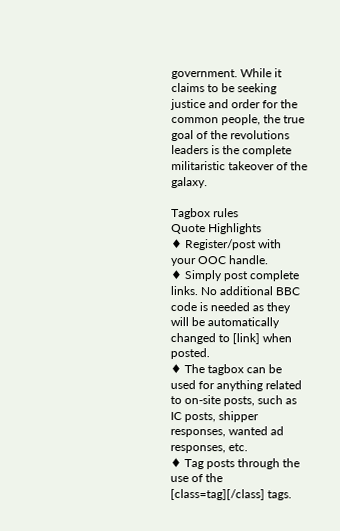government. While it claims to be seeking justice and order for the common people, the true goal of the revolutions leaders is the complete militaristic takeover of the galaxy.

Tagbox rules
Quote Highlights
♦ Register/post with your OOC handle.
♦ Simply post complete links. No additional BBC code is needed as they will be automatically changed to [link] when posted.
♦ The tagbox can be used for anything related to on-site posts, such as IC posts, shipper responses, wanted ad responses, etc.
♦ Tag posts through the use of the [class=tag][/class] tags.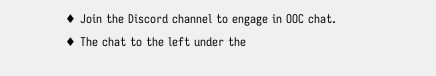♦ Join the Discord channel to engage in OOC chat.
♦ The chat to the left under the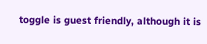toggle is guest friendly, although it is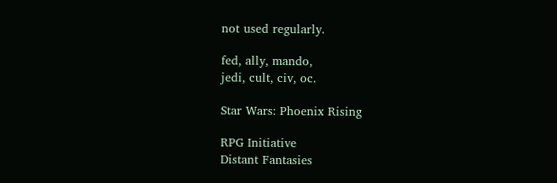not used regularly.

fed, ally, mando,
jedi, cult, civ, oc.

Star Wars: Phoenix Rising

RPG Initiative
Distant Fantasies